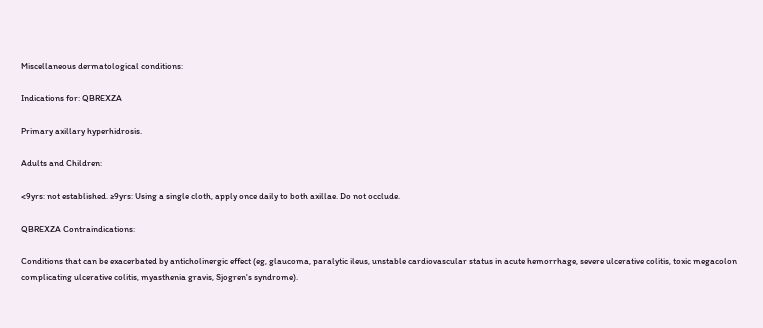Miscellaneous dermatological conditions:

Indications for: QBREXZA

Primary axillary hyperhidrosis.

Adults and Children:

<9yrs: not established. ≥9yrs: Using a single cloth, apply once daily to both axillae. Do not occlude.

QBREXZA Contraindications:

Conditions that can be exacerbated by anticholinergic effect (eg, glaucoma, paralytic ileus, unstable cardiovascular status in acute hemorrhage, severe ulcerative colitis, toxic megacolon complicating ulcerative colitis, myasthenia gravis, Sjogren's syndrome).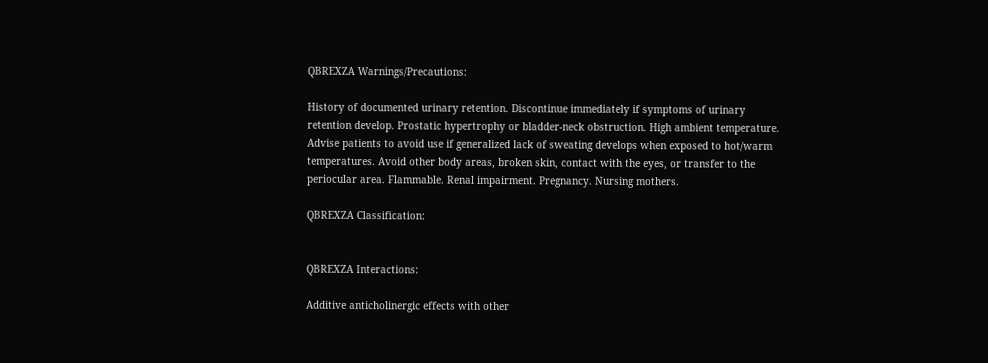QBREXZA Warnings/Precautions:

History of documented urinary retention. Discontinue immediately if symptoms of urinary retention develop. Prostatic hypertrophy or bladder-neck obstruction. High ambient temperature. Advise patients to avoid use if generalized lack of sweating develops when exposed to hot/warm temperatures. Avoid other body areas, broken skin, contact with the eyes, or transfer to the periocular area. Flammable. Renal impairment. Pregnancy. Nursing mothers.

QBREXZA Classification:


QBREXZA Interactions:

Additive anticholinergic effects with other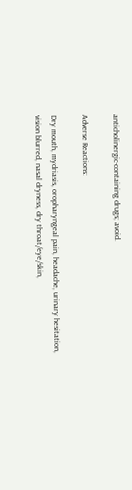anticholinergic-containing drugs; avoid.

Adverse Reactions:

Dry mouth, mydriasis, oropharyngeal pain, headache, urinary hesitation, vision blurred, nasal dryness, dry throat/eye/skin,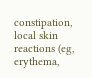constipation, local skin reactions (eg, erythema,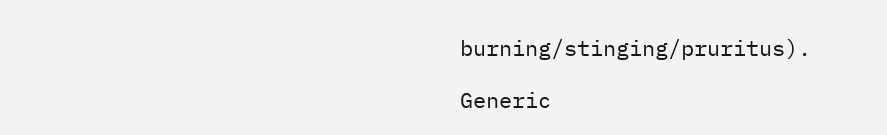burning/stinging/pruritus).

Generic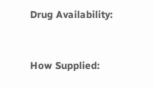Drug Availability:


How Supplied: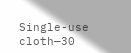Single-use cloth—30